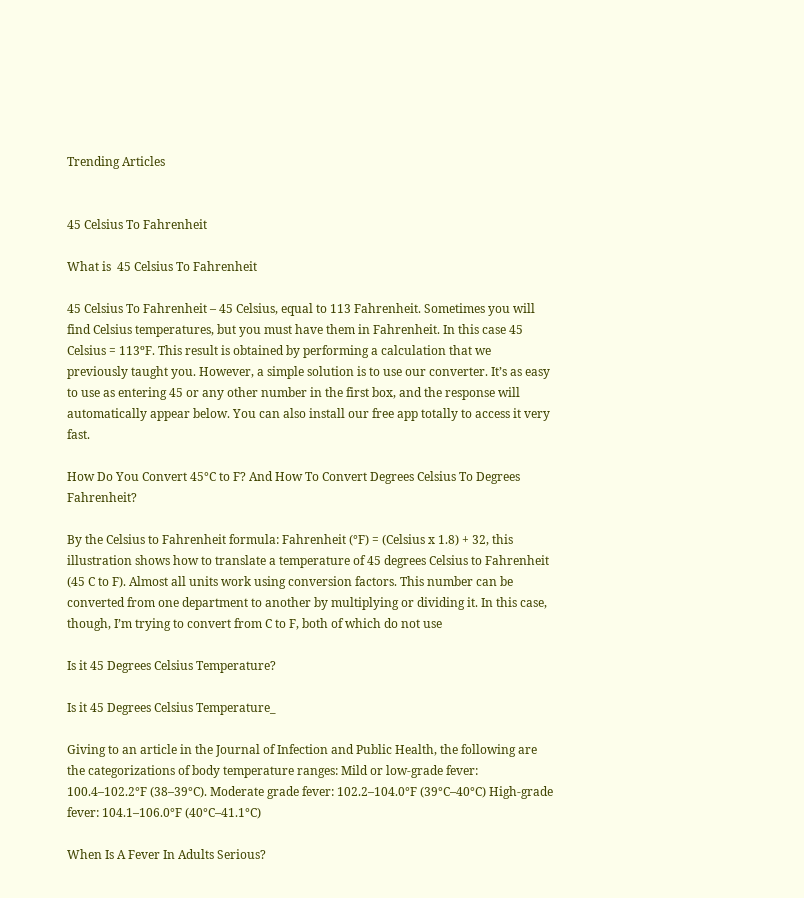Trending Articles


45 Celsius To Fahrenheit

What is  45 Celsius To Fahrenheit

45 Celsius To Fahrenheit – 45 Celsius, equal to 113 Fahrenheit. Sometimes you will find Celsius temperatures, but you must have them in Fahrenheit. In this case 45 Celsius = 113ºF. This result is obtained by performing a calculation that we previously taught you. However, a simple solution is to use our converter. It’s as easy to use as entering 45 or any other number in the first box, and the response will automatically appear below. You can also install our free app totally to access it very fast.

How Do You Convert 45°C to F? And How To Convert Degrees Celsius To Degrees Fahrenheit?

By the Celsius to Fahrenheit formula: Fahrenheit (°F) = (Celsius x 1.8) + 32, this illustration shows how to translate a temperature of 45 degrees Celsius to Fahrenheit (45 C to F). Almost all units work using conversion factors. This number can be converted from one department to another by multiplying or dividing it. In this case, though, I’m trying to convert from C to F, both of which do not use

Is it 45 Degrees Celsius Temperature?

Is it 45 Degrees Celsius Temperature_

Giving to an article in the Journal of Infection and Public Health, the following are the categorizations of body temperature ranges: Mild or low-grade fever: 100.4–102.2°F (38–39°C). Moderate grade fever: 102.2–104.0°F (39°C–40°C) High-grade fever: 104.1–106.0°F (40°C–41.1°C)

When Is A Fever In Adults Serious?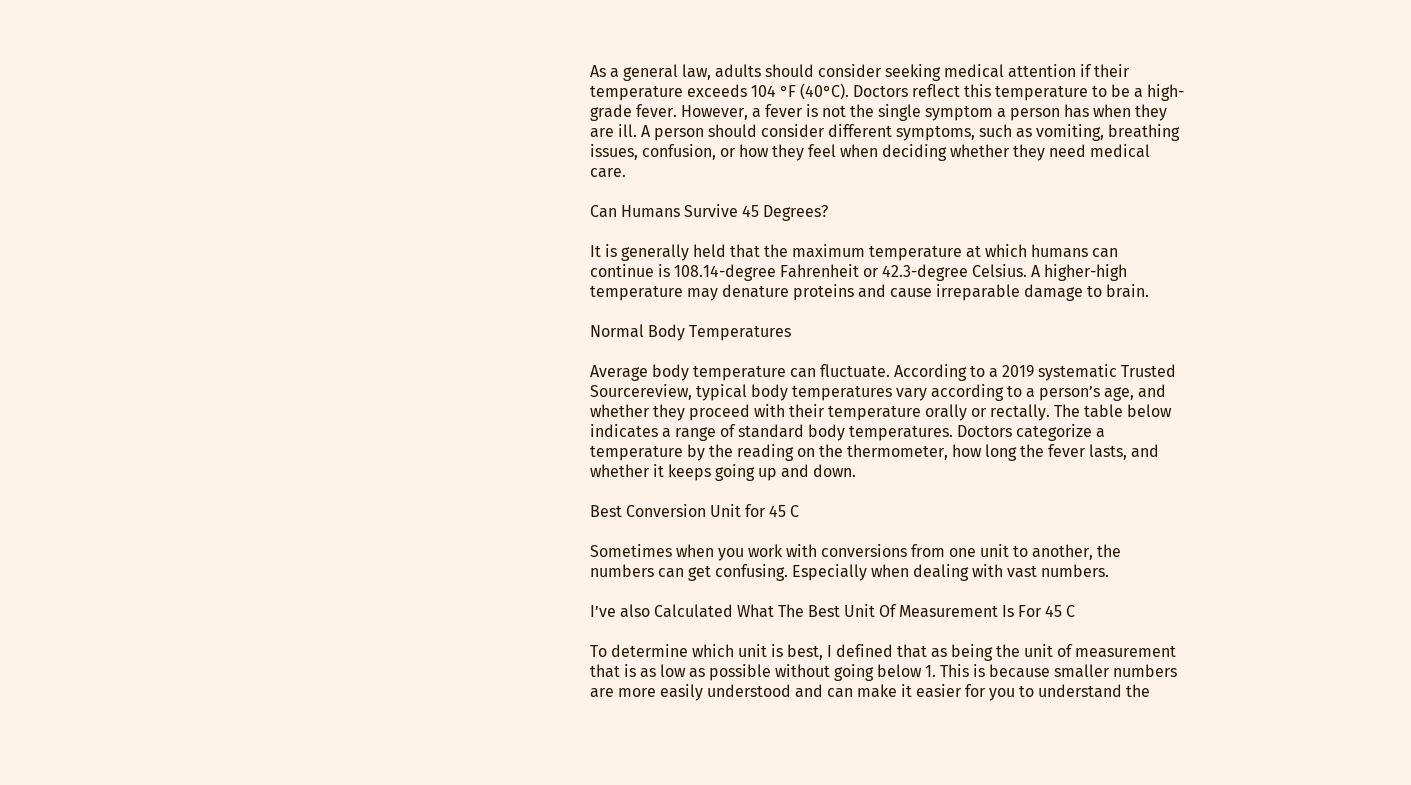As a general law, adults should consider seeking medical attention if their temperature exceeds 104 °F (40°C). Doctors reflect this temperature to be a high-grade fever. However, a fever is not the single symptom a person has when they are ill. A person should consider different symptoms, such as vomiting, breathing issues, confusion, or how they feel when deciding whether they need medical care.

Can Humans Survive 45 Degrees?

It is generally held that the maximum temperature at which humans can continue is 108.14-degree Fahrenheit or 42.3-degree Celsius. A higher-high temperature may denature proteins and cause irreparable damage to brain.

Normal Body Temperatures

Average body temperature can fluctuate. According to a 2019 systematic Trusted Sourcereview, typical body temperatures vary according to a person’s age, and whether they proceed with their temperature orally or rectally. The table below indicates a range of standard body temperatures. Doctors categorize a temperature by the reading on the thermometer, how long the fever lasts, and whether it keeps going up and down.

Best Conversion Unit for 45 C

Sometimes when you work with conversions from one unit to another, the numbers can get confusing. Especially when dealing with vast numbers.

I’ve also Calculated What The Best Unit Of Measurement Is For 45 C

To determine which unit is best, I defined that as being the unit of measurement that is as low as possible without going below 1. This is because smaller numbers are more easily understood and can make it easier for you to understand the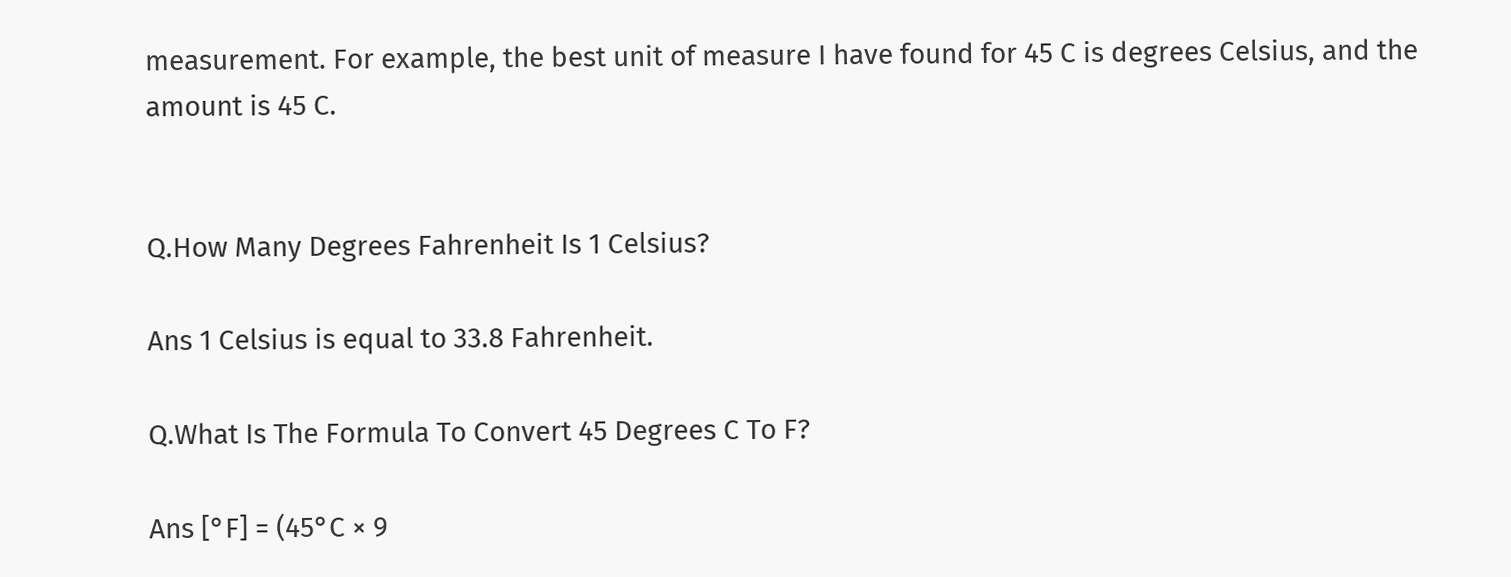measurement. For example, the best unit of measure I have found for 45 C is degrees Celsius, and the amount is 45 C.


Q.How Many Degrees Fahrenheit Is 1 Celsius?

Ans 1 Celsius is equal to 33.8 Fahrenheit.

Q.What Is The Formula To Convert 45 Degrees C To F?

Ans [°F] = (45°C × 9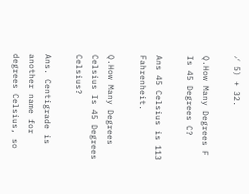⁄ 5) + 32.

Q.How Many Degrees F Is 45 Degrees C?

Ans 45 Celsius is 113 Fahrenheit.

Q.How Many Degrees Celsius Is 45 Degrees Celsius?

Ans. Centigrade is another name for degrees Celsius, so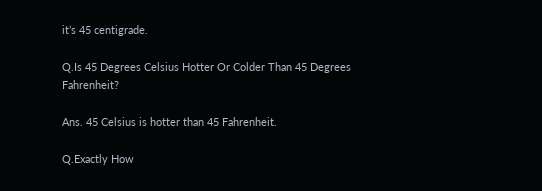it’s 45 centigrade.

Q.Is 45 Degrees Celsius Hotter Or Colder Than 45 Degrees Fahrenheit?

Ans. 45 Celsius is hotter than 45 Fahrenheit.

Q.Exactly How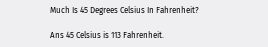Much Is 45 Degrees Celsius In Fahrenheit?

Ans 45 Celsius is 113 Fahrenheit.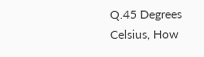Q.45 Degrees Celsius, How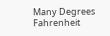Many Degrees Fahrenheit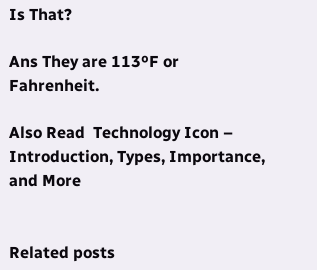Is That?

Ans They are 113ºF or Fahrenheit.

Also Read  Technology Icon – Introduction, Types, Importance, and More


Related posts